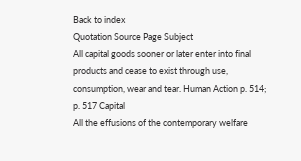Back to index
Quotation Source Page Subject
All capital goods sooner or later enter into final products and cease to exist through use, consumption, wear and tear. Human Action p. 514; p. 517 Capital
All the effusions of the contemporary welfare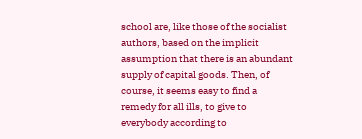school are, like those of the socialist authors, based on the implicit assumption that there is an abundant supply of capital goods. Then, of course, it seems easy to find a remedy for all ills, to give to everybody according to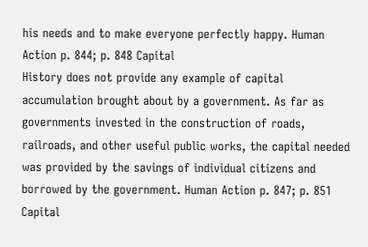his needs and to make everyone perfectly happy. Human Action p. 844; p. 848 Capital
History does not provide any example of capital accumulation brought about by a government. As far as governments invested in the construction of roads, railroads, and other useful public works, the capital needed was provided by the savings of individual citizens and borrowed by the government. Human Action p. 847; p. 851 Capital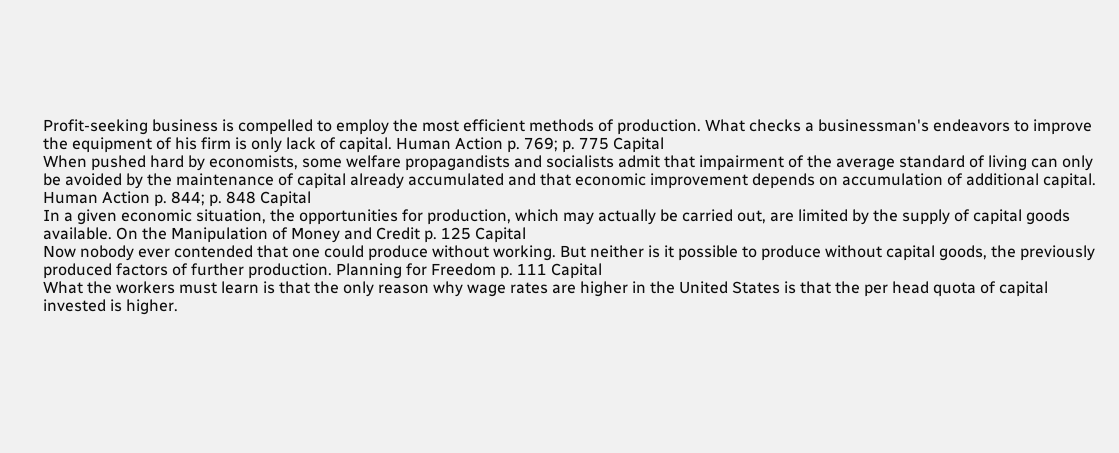Profit-seeking business is compelled to employ the most efficient methods of production. What checks a businessman's endeavors to improve the equipment of his firm is only lack of capital. Human Action p. 769; p. 775 Capital
When pushed hard by economists, some welfare propagandists and socialists admit that impairment of the average standard of living can only be avoided by the maintenance of capital already accumulated and that economic improvement depends on accumulation of additional capital. Human Action p. 844; p. 848 Capital
In a given economic situation, the opportunities for production, which may actually be carried out, are limited by the supply of capital goods available. On the Manipulation of Money and Credit p. 125 Capital
Now nobody ever contended that one could produce without working. But neither is it possible to produce without capital goods, the previously produced factors of further production. Planning for Freedom p. 111 Capital
What the workers must learn is that the only reason why wage rates are higher in the United States is that the per head quota of capital invested is higher.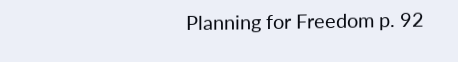Planning for Freedom p. 92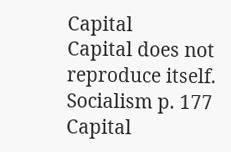Capital
Capital does not reproduce itself. Socialism p. 177 Capital